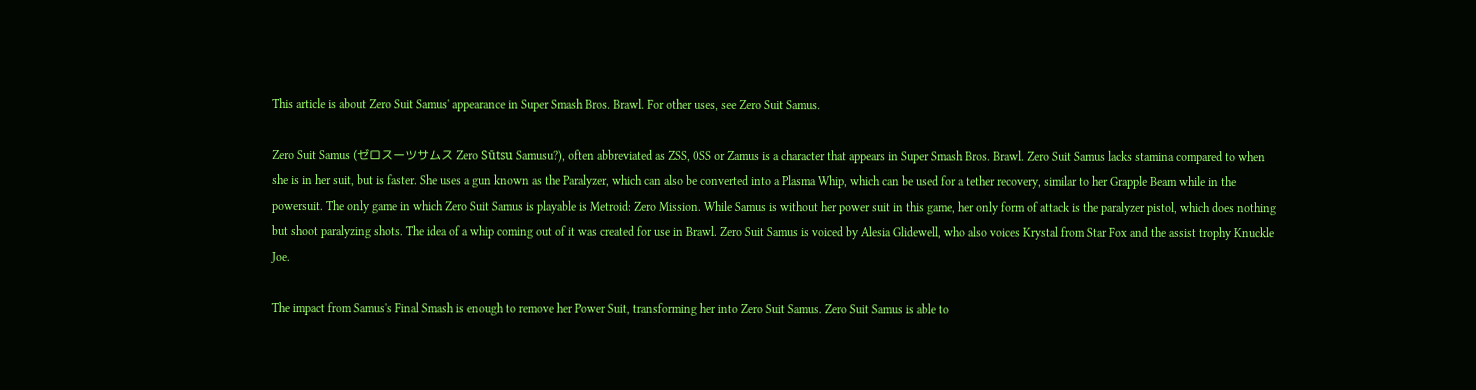This article is about Zero Suit Samus' appearance in Super Smash Bros. Brawl. For other uses, see Zero Suit Samus.

Zero Suit Samus (ゼロスーツサムス Zero Sūtsu Samusu?), often abbreviated as ZSS, 0SS or Zamus is a character that appears in Super Smash Bros. Brawl. Zero Suit Samus lacks stamina compared to when she is in her suit, but is faster. She uses a gun known as the Paralyzer, which can also be converted into a Plasma Whip, which can be used for a tether recovery, similar to her Grapple Beam while in the powersuit. The only game in which Zero Suit Samus is playable is Metroid: Zero Mission. While Samus is without her power suit in this game, her only form of attack is the paralyzer pistol, which does nothing but shoot paralyzing shots. The idea of a whip coming out of it was created for use in Brawl. Zero Suit Samus is voiced by Alesia Glidewell, who also voices Krystal from Star Fox and the assist trophy Knuckle Joe.

The impact from Samus's Final Smash is enough to remove her Power Suit, transforming her into Zero Suit Samus. Zero Suit Samus is able to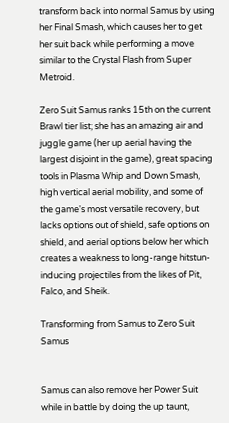transform back into normal Samus by using her Final Smash, which causes her to get her suit back while performing a move similar to the Crystal Flash from Super Metroid.

Zero Suit Samus ranks 15th on the current Brawl tier list; she has an amazing air and juggle game (her up aerial having the largest disjoint in the game), great spacing tools in Plasma Whip and Down Smash, high vertical aerial mobility, and some of the game's most versatile recovery, but lacks options out of shield, safe options on shield, and aerial options below her which creates a weakness to long-range hitstun-inducing projectiles from the likes of Pit, Falco, and Sheik.

Transforming from Samus to Zero Suit Samus


Samus can also remove her Power Suit while in battle by doing the up taunt,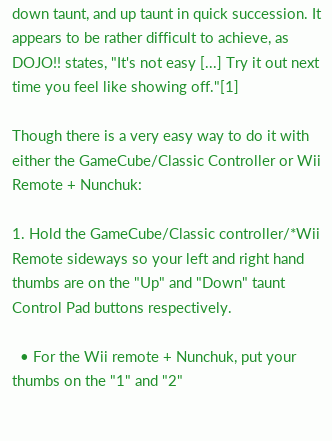down taunt, and up taunt in quick succession. It appears to be rather difficult to achieve, as DOJO!! states, "It's not easy [...] Try it out next time you feel like showing off."[1]

Though there is a very easy way to do it with either the GameCube/Classic Controller or Wii Remote + Nunchuk:

1. Hold the GameCube/Classic controller/*Wii Remote sideways so your left and right hand thumbs are on the "Up" and "Down" taunt Control Pad buttons respectively.

  • For the Wii remote + Nunchuk, put your thumbs on the "1" and "2"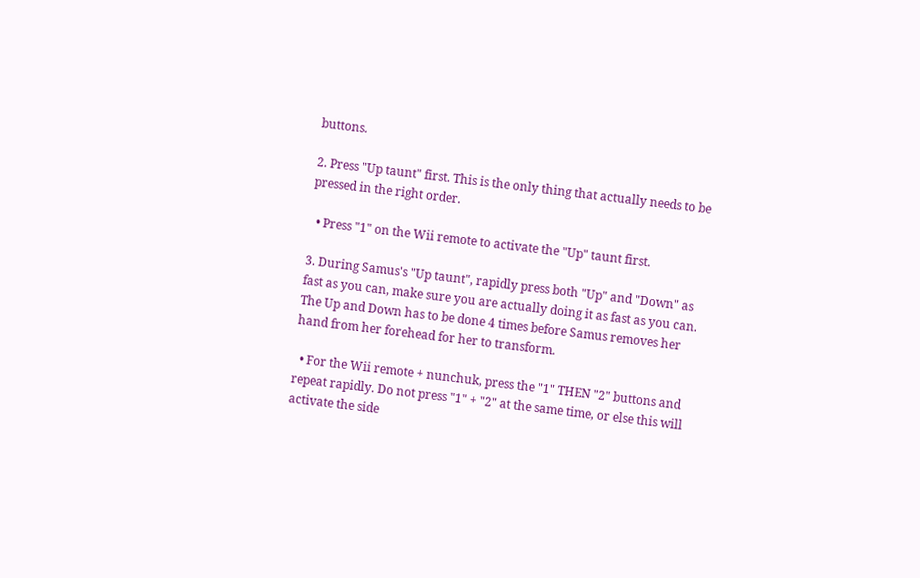buttons.

2. Press "Up taunt" first. This is the only thing that actually needs to be pressed in the right order.

  • Press "1" on the Wii remote to activate the "Up" taunt first.

3. During Samus's "Up taunt", rapidly press both "Up" and "Down" as fast as you can, make sure you are actually doing it as fast as you can. The Up and Down has to be done 4 times before Samus removes her hand from her forehead for her to transform.

  • For the Wii remote + nunchuk, press the "1" THEN "2" buttons and repeat rapidly. Do not press "1" + "2" at the same time, or else this will activate the side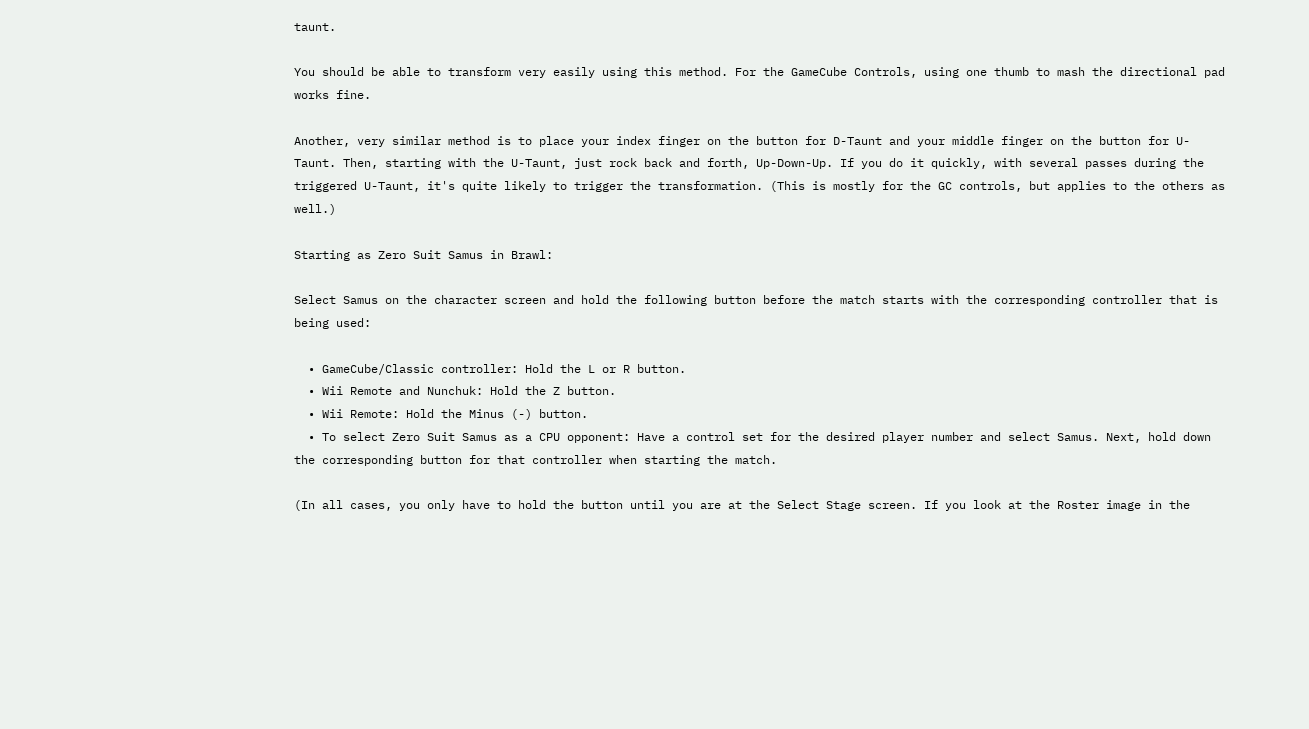taunt.

You should be able to transform very easily using this method. For the GameCube Controls, using one thumb to mash the directional pad works fine.

Another, very similar method is to place your index finger on the button for D-Taunt and your middle finger on the button for U-Taunt. Then, starting with the U-Taunt, just rock back and forth, Up-Down-Up. If you do it quickly, with several passes during the triggered U-Taunt, it's quite likely to trigger the transformation. (This is mostly for the GC controls, but applies to the others as well.)

Starting as Zero Suit Samus in Brawl:

Select Samus on the character screen and hold the following button before the match starts with the corresponding controller that is being used:

  • GameCube/Classic controller: Hold the L or R button.
  • Wii Remote and Nunchuk: Hold the Z button.
  • Wii Remote: Hold the Minus (-) button.
  • To select Zero Suit Samus as a CPU opponent: Have a control set for the desired player number and select Samus. Next, hold down the corresponding button for that controller when starting the match.

(In all cases, you only have to hold the button until you are at the Select Stage screen. If you look at the Roster image in the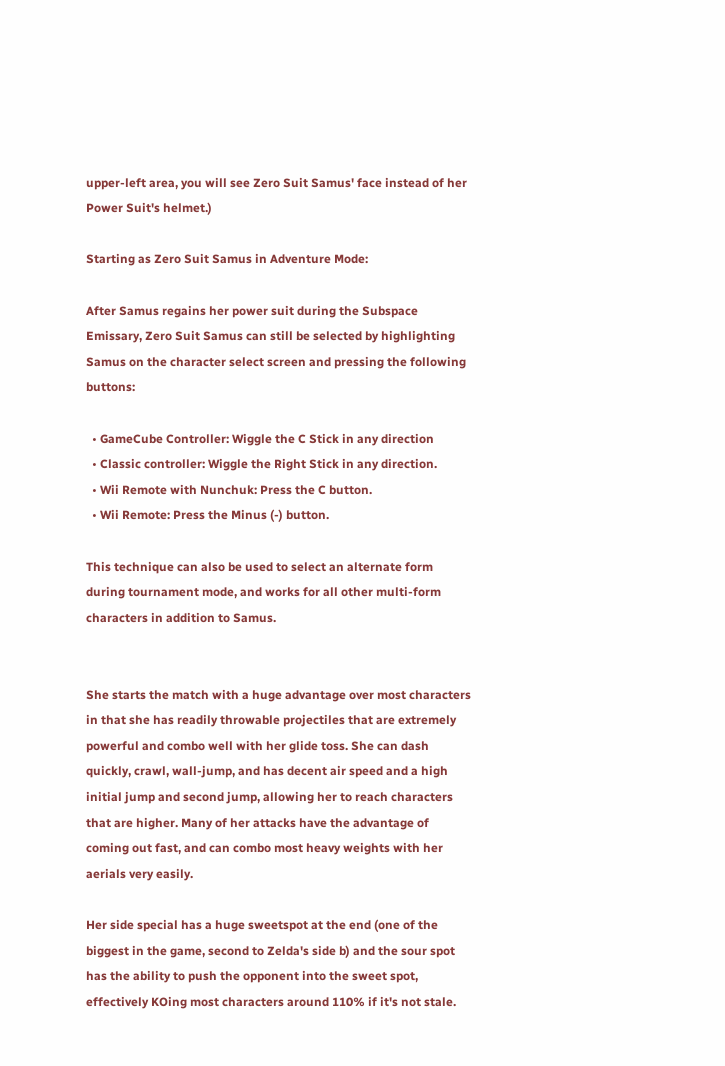upper-left area, you will see Zero Suit Samus' face instead of her Power Suit's helmet.)

Starting as Zero Suit Samus in Adventure Mode:

After Samus regains her power suit during the Subspace Emissary, Zero Suit Samus can still be selected by highlighting Samus on the character select screen and pressing the following buttons:

  • GameCube Controller: Wiggle the C Stick in any direction
  • Classic controller: Wiggle the Right Stick in any direction.
  • Wii Remote with Nunchuk: Press the C button.
  • Wii Remote: Press the Minus (-) button.

This technique can also be used to select an alternate form during tournament mode, and works for all other multi-form characters in addition to Samus.


She starts the match with a huge advantage over most characters in that she has readily throwable projectiles that are extremely powerful and combo well with her glide toss. She can dash quickly, crawl, wall-jump, and has decent air speed and a high initial jump and second jump, allowing her to reach characters that are higher. Many of her attacks have the advantage of coming out fast, and can combo most heavy weights with her aerials very easily.

Her side special has a huge sweetspot at the end (one of the biggest in the game, second to Zelda's side b) and the sour spot has the ability to push the opponent into the sweet spot, effectively KOing most characters around 110% if it's not stale.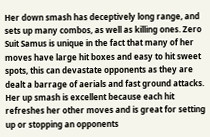Her down smash has deceptively long range, and sets up many combos, as well as killing ones. Zero Suit Samus is unique in the fact that many of her moves have large hit boxes and easy to hit sweet spots, this can devastate opponents as they are dealt a barrage of aerials and fast ground attacks. Her up smash is excellent because each hit refreshes her other moves and is great for setting up or stopping an opponents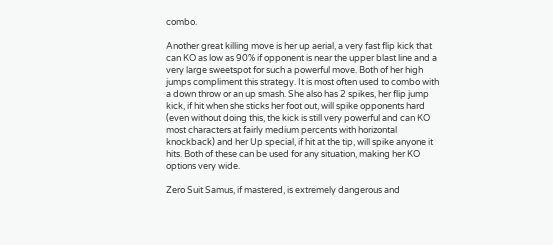combo.

Another great killing move is her up aerial, a very fast flip kick that can KO as low as 90% if opponent is near the upper blast line and a very large sweetspot for such a powerful move. Both of her high jumps compliment this strategy. It is most often used to combo with a down throw or an up smash. She also has 2 spikes, her flip jump kick, if hit when she sticks her foot out, will spike opponents hard (even without doing this, the kick is still very powerful and can KO most characters at fairly medium percents with horizontal knockback) and her Up special, if hit at the tip, will spike anyone it hits. Both of these can be used for any situation, making her KO options very wide.

Zero Suit Samus, if mastered, is extremely dangerous and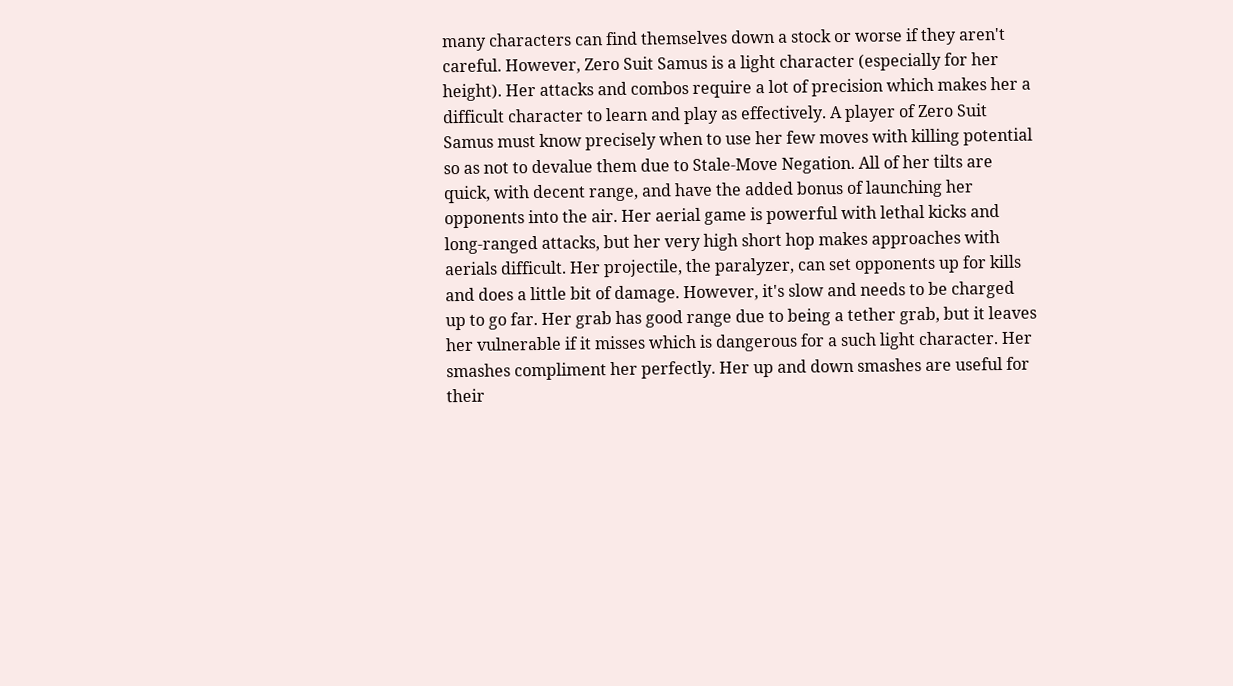many characters can find themselves down a stock or worse if they aren't careful. However, Zero Suit Samus is a light character (especially for her height). Her attacks and combos require a lot of precision which makes her a difficult character to learn and play as effectively. A player of Zero Suit Samus must know precisely when to use her few moves with killing potential so as not to devalue them due to Stale-Move Negation. All of her tilts are quick, with decent range, and have the added bonus of launching her opponents into the air. Her aerial game is powerful with lethal kicks and long-ranged attacks, but her very high short hop makes approaches with aerials difficult. Her projectile, the paralyzer, can set opponents up for kills and does a little bit of damage. However, it's slow and needs to be charged up to go far. Her grab has good range due to being a tether grab, but it leaves her vulnerable if it misses which is dangerous for a such light character. Her smashes compliment her perfectly. Her up and down smashes are useful for their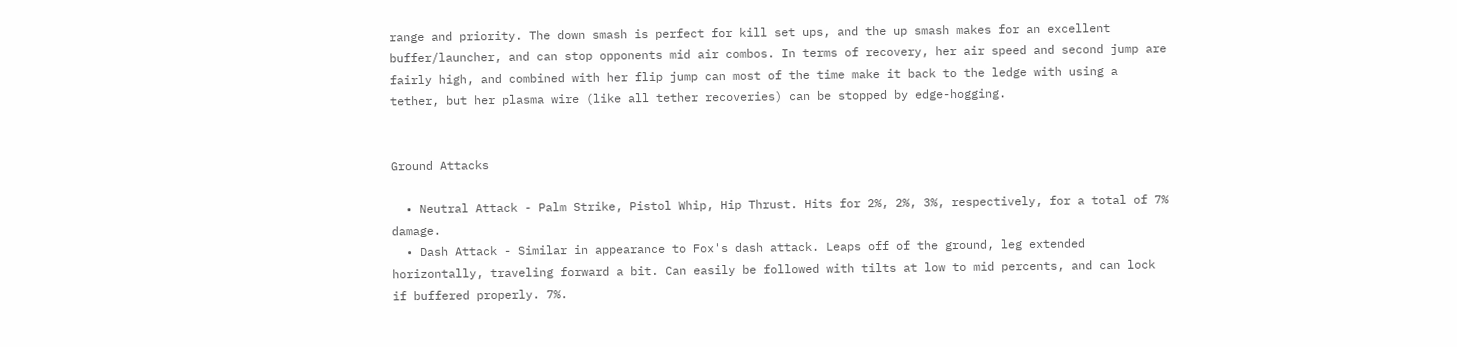range and priority. The down smash is perfect for kill set ups, and the up smash makes for an excellent buffer/launcher, and can stop opponents mid air combos. In terms of recovery, her air speed and second jump are fairly high, and combined with her flip jump can most of the time make it back to the ledge with using a tether, but her plasma wire (like all tether recoveries) can be stopped by edge-hogging.


Ground Attacks

  • Neutral Attack - Palm Strike, Pistol Whip, Hip Thrust. Hits for 2%, 2%, 3%, respectively, for a total of 7% damage.
  • Dash Attack - Similar in appearance to Fox's dash attack. Leaps off of the ground, leg extended horizontally, traveling forward a bit. Can easily be followed with tilts at low to mid percents, and can lock if buffered properly. 7%.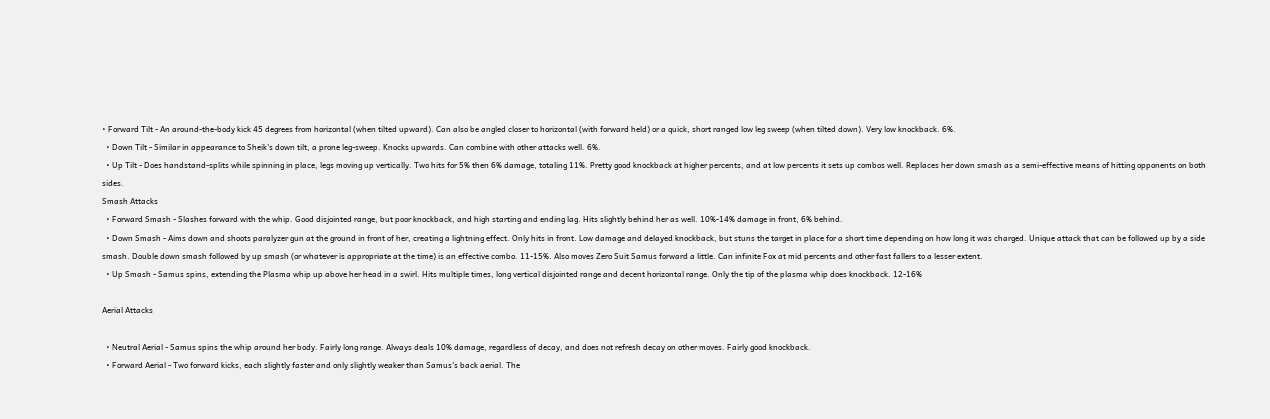• Forward Tilt - An around-the-body kick 45 degrees from horizontal (when tilted upward). Can also be angled closer to horizontal (with forward held) or a quick, short ranged low leg sweep (when tilted down). Very low knockback. 6%.
  • Down Tilt - Similar in appearance to Sheik's down tilt, a prone leg-sweep. Knocks upwards. Can combine with other attacks well. 6%.
  • Up Tilt - Does handstand-splits while spinning in place, legs moving up vertically. Two hits for 5% then 6% damage, totaling 11%. Pretty good knockback at higher percents, and at low percents it sets up combos well. Replaces her down smash as a semi-effective means of hitting opponents on both sides.
Smash Attacks
  • Forward Smash - Slashes forward with the whip. Good disjointed range, but poor knockback, and high starting and ending lag. Hits slightly behind her as well. 10%-14% damage in front, 6% behind.
  • Down Smash - Aims down and shoots paralyzer gun at the ground in front of her, creating a lightning effect. Only hits in front. Low damage and delayed knockback, but stuns the target in place for a short time depending on how long it was charged. Unique attack that can be followed up by a side smash. Double down smash followed by up smash (or whatever is appropriate at the time) is an effective combo. 11-15%. Also moves Zero Suit Samus forward a little. Can infinite Fox at mid percents and other fast fallers to a lesser extent.
  • Up Smash - Samus spins, extending the Plasma whip up above her head in a swirl. Hits multiple times, long vertical disjointed range and decent horizontal range. Only the tip of the plasma whip does knockback. 12-16%

Aerial Attacks

  • Neutral Aerial - Samus spins the whip around her body. Fairly long range. Always deals 10% damage, regardless of decay, and does not refresh decay on other moves. Fairly good knockback.
  • Forward Aerial - Two forward kicks, each slightly faster and only slightly weaker than Samus's back aerial. The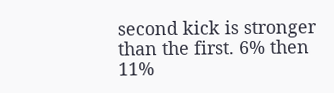second kick is stronger than the first. 6% then 11%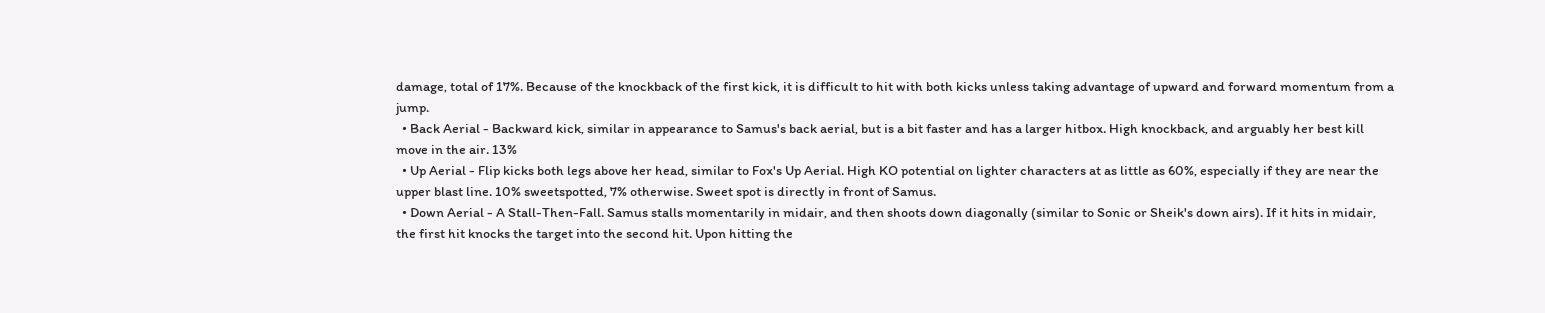damage, total of 17%. Because of the knockback of the first kick, it is difficult to hit with both kicks unless taking advantage of upward and forward momentum from a jump.
  • Back Aerial - Backward kick, similar in appearance to Samus's back aerial, but is a bit faster and has a larger hitbox. High knockback, and arguably her best kill move in the air. 13%
  • Up Aerial - Flip kicks both legs above her head, similar to Fox's Up Aerial. High KO potential on lighter characters at as little as 60%, especially if they are near the upper blast line. 10% sweetspotted, 7% otherwise. Sweet spot is directly in front of Samus.
  • Down Aerial - A Stall-Then-Fall. Samus stalls momentarily in midair, and then shoots down diagonally (similar to Sonic or Sheik's down airs). If it hits in midair, the first hit knocks the target into the second hit. Upon hitting the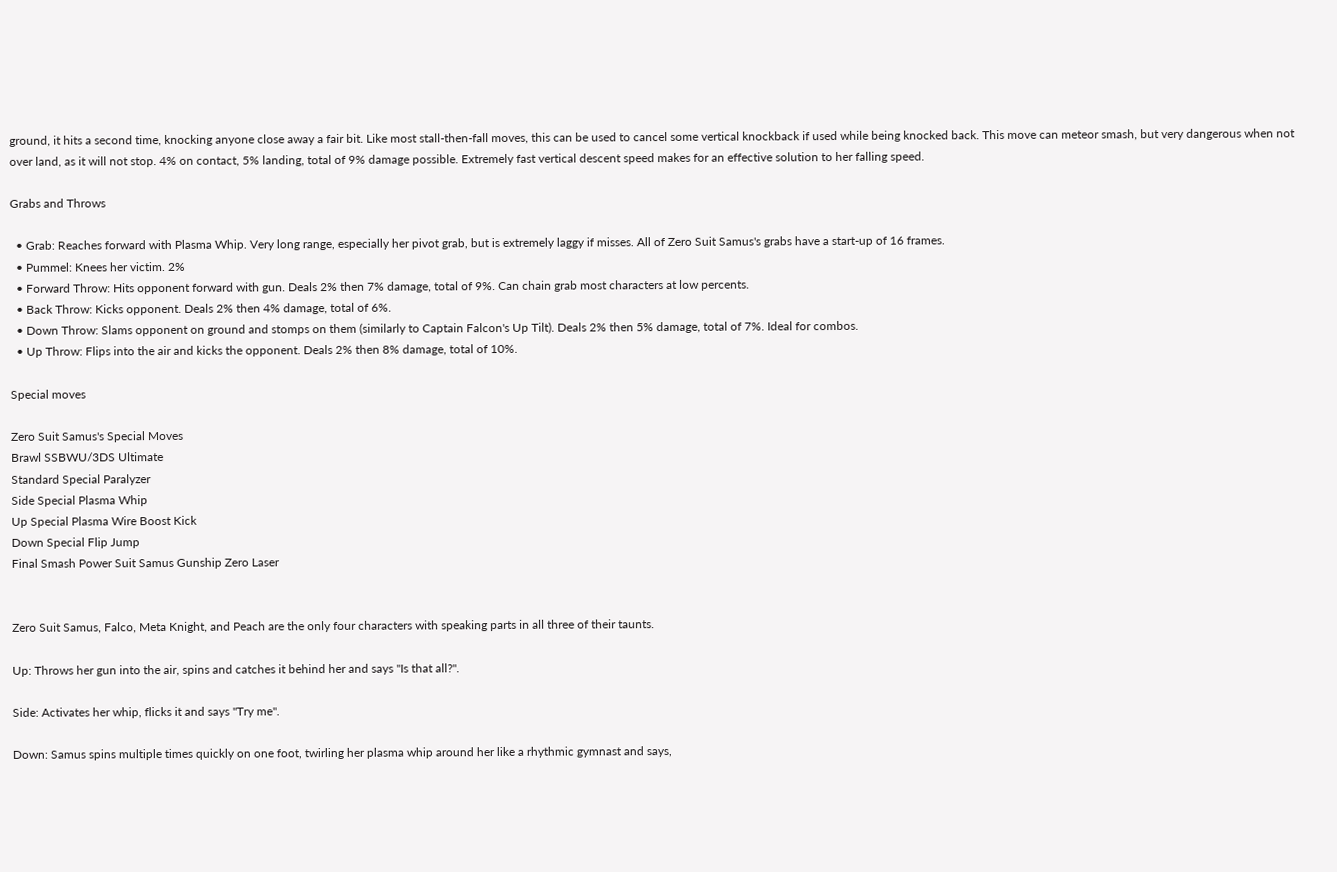ground, it hits a second time, knocking anyone close away a fair bit. Like most stall-then-fall moves, this can be used to cancel some vertical knockback if used while being knocked back. This move can meteor smash, but very dangerous when not over land, as it will not stop. 4% on contact, 5% landing, total of 9% damage possible. Extremely fast vertical descent speed makes for an effective solution to her falling speed.

Grabs and Throws

  • Grab: Reaches forward with Plasma Whip. Very long range, especially her pivot grab, but is extremely laggy if misses. All of Zero Suit Samus's grabs have a start-up of 16 frames.
  • Pummel: Knees her victim. 2%
  • Forward Throw: Hits opponent forward with gun. Deals 2% then 7% damage, total of 9%. Can chain grab most characters at low percents.
  • Back Throw: Kicks opponent. Deals 2% then 4% damage, total of 6%.
  • Down Throw: Slams opponent on ground and stomps on them (similarly to Captain Falcon's Up Tilt). Deals 2% then 5% damage, total of 7%. Ideal for combos.
  • Up Throw: Flips into the air and kicks the opponent. Deals 2% then 8% damage, total of 10%.

Special moves

Zero Suit Samus's Special Moves
Brawl SSBWU/3DS Ultimate
Standard Special Paralyzer
Side Special Plasma Whip
Up Special Plasma Wire Boost Kick
Down Special Flip Jump
Final Smash Power Suit Samus Gunship Zero Laser


Zero Suit Samus, Falco, Meta Knight, and Peach are the only four characters with speaking parts in all three of their taunts.

Up: Throws her gun into the air, spins and catches it behind her and says "Is that all?".

Side: Activates her whip, flicks it and says "Try me".

Down: Samus spins multiple times quickly on one foot, twirling her plasma whip around her like a rhythmic gymnast and says,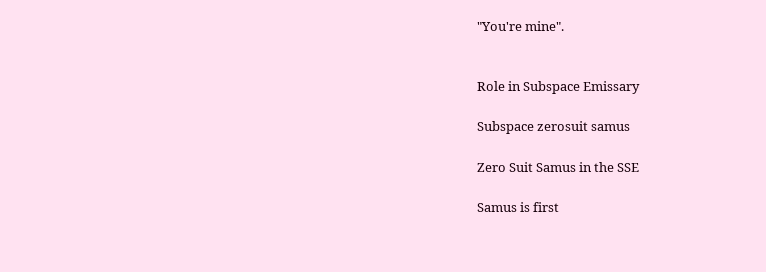"You're mine".


Role in Subspace Emissary

Subspace zerosuit samus

Zero Suit Samus in the SSE

Samus is first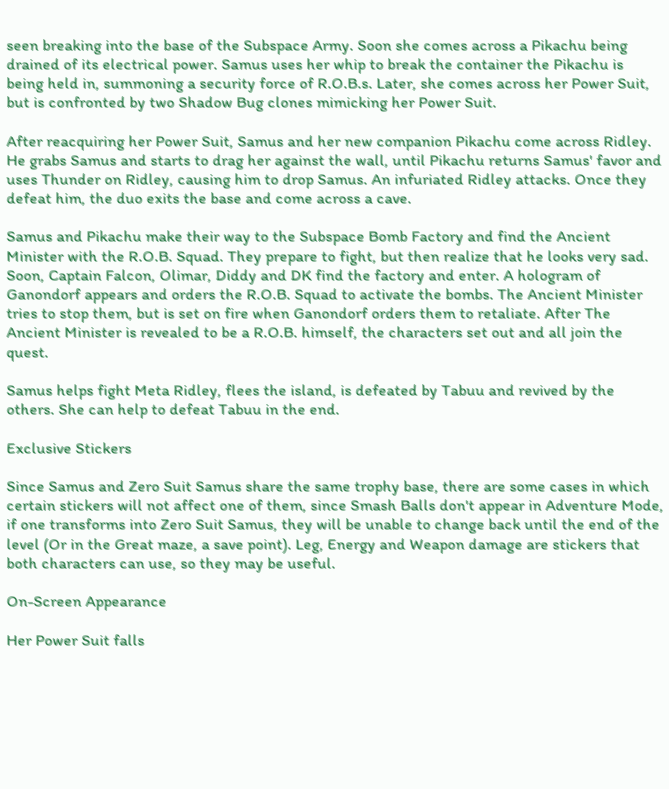seen breaking into the base of the Subspace Army. Soon she comes across a Pikachu being drained of its electrical power. Samus uses her whip to break the container the Pikachu is being held in, summoning a security force of R.O.B.s. Later, she comes across her Power Suit, but is confronted by two Shadow Bug clones mimicking her Power Suit.

After reacquiring her Power Suit, Samus and her new companion Pikachu come across Ridley. He grabs Samus and starts to drag her against the wall, until Pikachu returns Samus' favor and uses Thunder on Ridley, causing him to drop Samus. An infuriated Ridley attacks. Once they defeat him, the duo exits the base and come across a cave.

Samus and Pikachu make their way to the Subspace Bomb Factory and find the Ancient Minister with the R.O.B. Squad. They prepare to fight, but then realize that he looks very sad. Soon, Captain Falcon, Olimar, Diddy and DK find the factory and enter. A hologram of Ganondorf appears and orders the R.O.B. Squad to activate the bombs. The Ancient Minister tries to stop them, but is set on fire when Ganondorf orders them to retaliate. After The Ancient Minister is revealed to be a R.O.B. himself, the characters set out and all join the quest.

Samus helps fight Meta Ridley, flees the island, is defeated by Tabuu and revived by the others. She can help to defeat Tabuu in the end.

Exclusive Stickers

Since Samus and Zero Suit Samus share the same trophy base, there are some cases in which certain stickers will not affect one of them, since Smash Balls don't appear in Adventure Mode, if one transforms into Zero Suit Samus, they will be unable to change back until the end of the level (Or in the Great maze, a save point). Leg, Energy and Weapon damage are stickers that both characters can use, so they may be useful.

On-Screen Appearance

Her Power Suit falls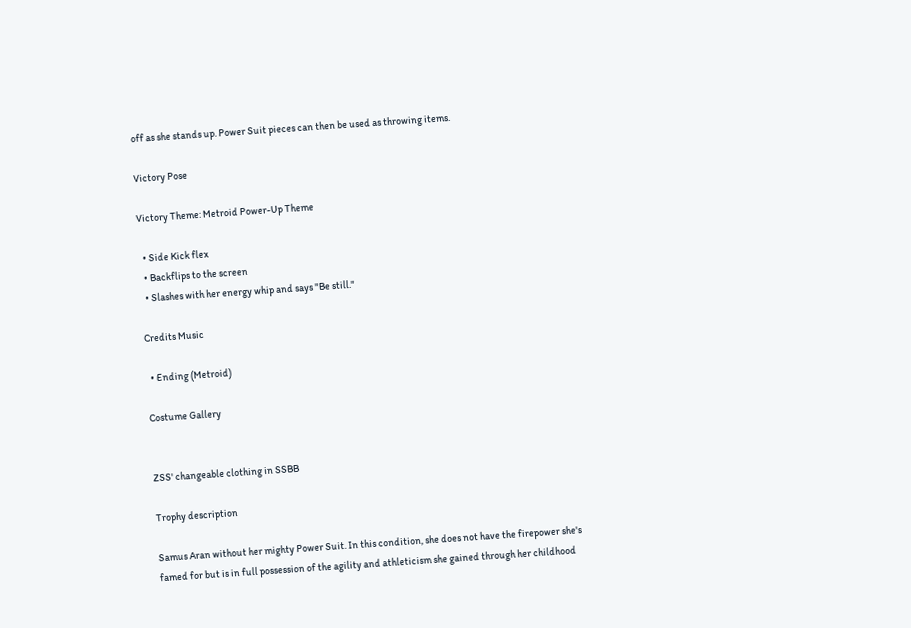off as she stands up. Power Suit pieces can then be used as throwing items.

Victory Pose

Victory Theme: Metroid Power-Up Theme

  • Side Kick flex
  • Backflips to the screen
  • Slashes with her energy whip and says "Be still."

Credits Music

  • Ending (Metroid)

Costume Gallery


ZSS' changeable clothing in SSBB

Trophy description

Samus Aran without her mighty Power Suit. In this condition, she does not have the firepower she's famed for but is in full possession of the agility and athleticism she gained through her childhood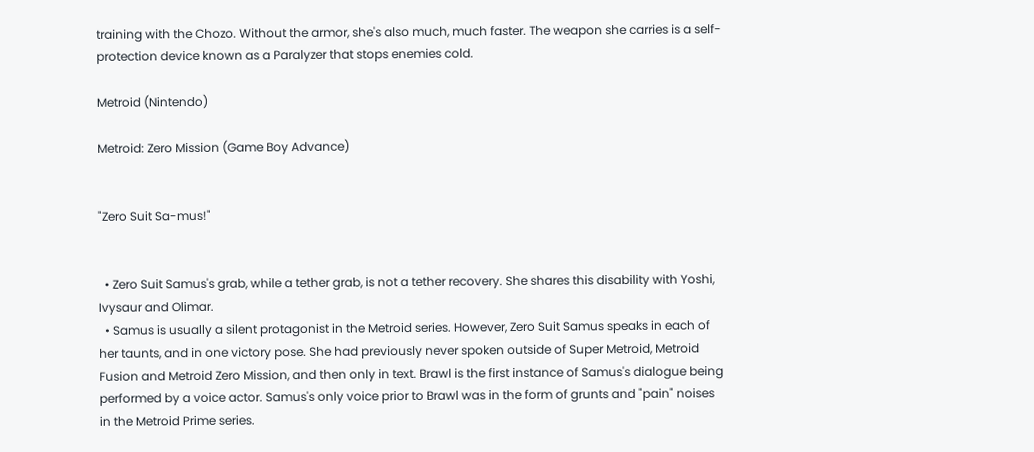training with the Chozo. Without the armor, she's also much, much faster. The weapon she carries is a self-protection device known as a Paralyzer that stops enemies cold.

Metroid (Nintendo)

Metroid: Zero Mission (Game Boy Advance)


"Zero Suit Sa-mus!"


  • Zero Suit Samus's grab, while a tether grab, is not a tether recovery. She shares this disability with Yoshi, Ivysaur and Olimar.
  • Samus is usually a silent protagonist in the Metroid series. However, Zero Suit Samus speaks in each of her taunts, and in one victory pose. She had previously never spoken outside of Super Metroid, Metroid Fusion and Metroid Zero Mission, and then only in text. Brawl is the first instance of Samus's dialogue being performed by a voice actor. Samus's only voice prior to Brawl was in the form of grunts and "pain" noises in the Metroid Prime series.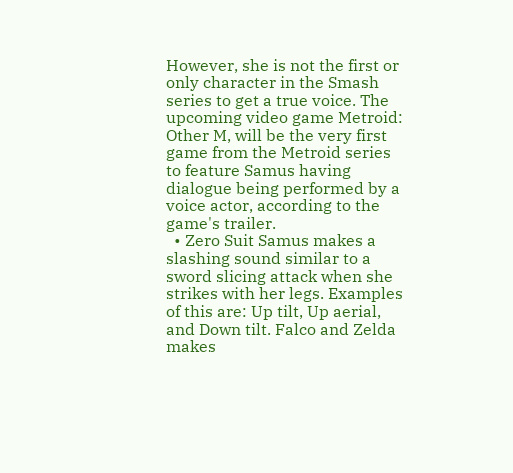However, she is not the first or only character in the Smash series to get a true voice. The upcoming video game Metroid: Other M, will be the very first game from the Metroid series to feature Samus having dialogue being performed by a voice actor, according to the game's trailer.
  • Zero Suit Samus makes a slashing sound similar to a sword slicing attack when she strikes with her legs. Examples of this are: Up tilt, Up aerial, and Down tilt. Falco and Zelda makes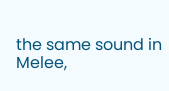the same sound in Melee,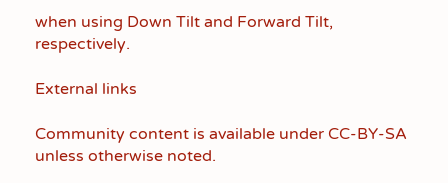when using Down Tilt and Forward Tilt, respectively.

External links

Community content is available under CC-BY-SA unless otherwise noted.